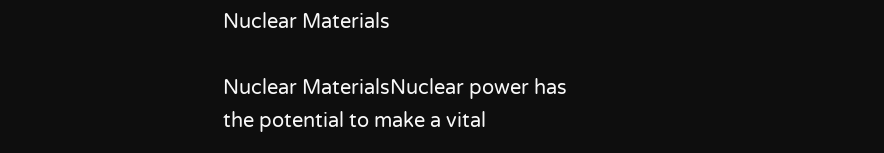Nuclear Materials

Nuclear MaterialsNuclear power has the potential to make a vital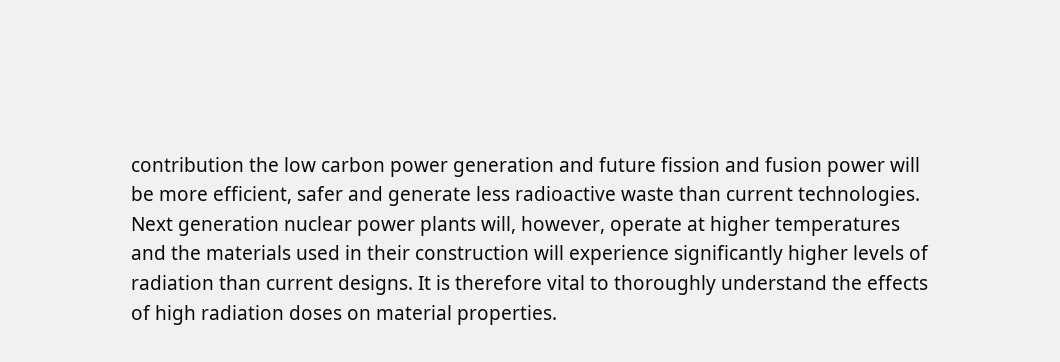contribution the low carbon power generation and future fission and fusion power will be more efficient, safer and generate less radioactive waste than current technologies. Next generation nuclear power plants will, however, operate at higher temperatures and the materials used in their construction will experience significantly higher levels of radiation than current designs. It is therefore vital to thoroughly understand the effects of high radiation doses on material properties.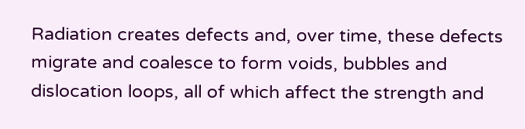Radiation creates defects and, over time, these defects migrate and coalesce to form voids, bubbles and dislocation loops, all of which affect the strength and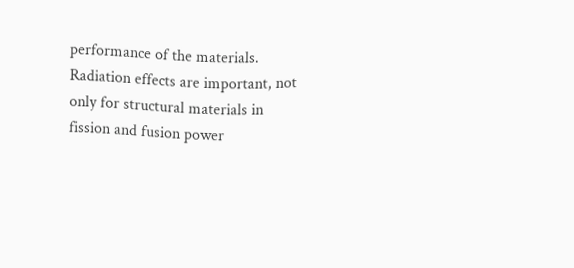performance of the materials. Radiation effects are important, not only for structural materials in fission and fusion power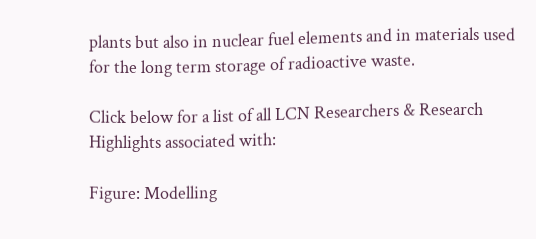plants but also in nuclear fuel elements and in materials used for the long term storage of radioactive waste.

Click below for a list of all LCN Researchers & Research Highlights associated with:

Figure: Modelling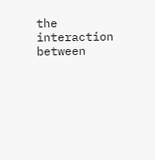the interaction between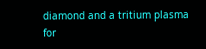diamond and a tritium plasma for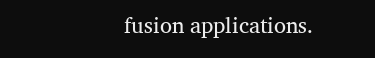fusion applications.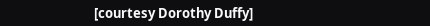[courtesy Dorothy Duffy]